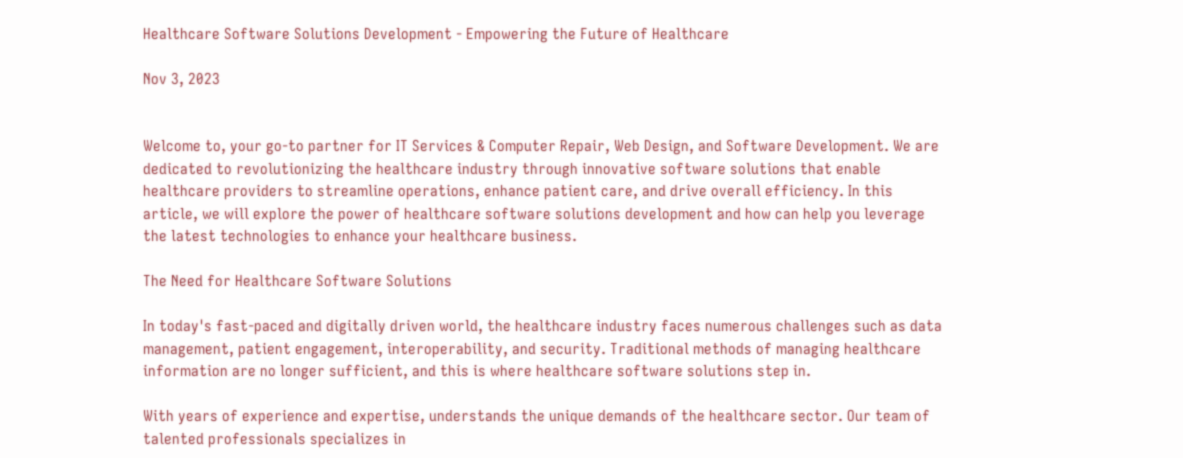Healthcare Software Solutions Development - Empowering the Future of Healthcare

Nov 3, 2023


Welcome to, your go-to partner for IT Services & Computer Repair, Web Design, and Software Development. We are dedicated to revolutionizing the healthcare industry through innovative software solutions that enable healthcare providers to streamline operations, enhance patient care, and drive overall efficiency. In this article, we will explore the power of healthcare software solutions development and how can help you leverage the latest technologies to enhance your healthcare business.

The Need for Healthcare Software Solutions

In today's fast-paced and digitally driven world, the healthcare industry faces numerous challenges such as data management, patient engagement, interoperability, and security. Traditional methods of managing healthcare information are no longer sufficient, and this is where healthcare software solutions step in.

With years of experience and expertise, understands the unique demands of the healthcare sector. Our team of talented professionals specializes in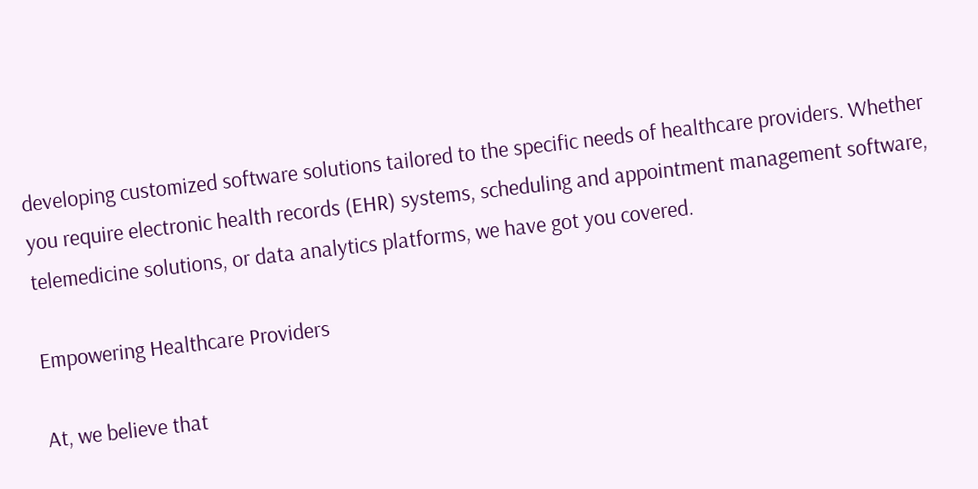developing customized software solutions tailored to the specific needs of healthcare providers. Whether you require electronic health records (EHR) systems, scheduling and appointment management software, telemedicine solutions, or data analytics platforms, we have got you covered.

Empowering Healthcare Providers

At, we believe that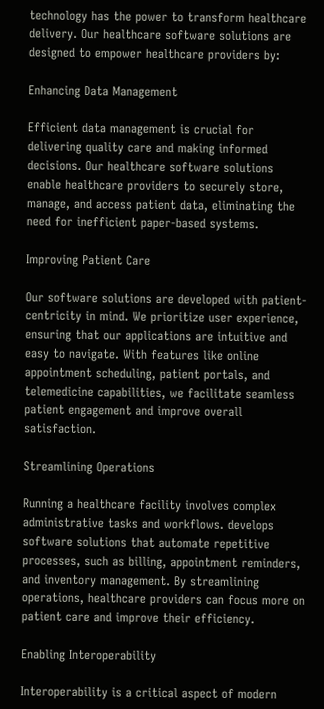technology has the power to transform healthcare delivery. Our healthcare software solutions are designed to empower healthcare providers by:

Enhancing Data Management

Efficient data management is crucial for delivering quality care and making informed decisions. Our healthcare software solutions enable healthcare providers to securely store, manage, and access patient data, eliminating the need for inefficient paper-based systems.

Improving Patient Care

Our software solutions are developed with patient-centricity in mind. We prioritize user experience, ensuring that our applications are intuitive and easy to navigate. With features like online appointment scheduling, patient portals, and telemedicine capabilities, we facilitate seamless patient engagement and improve overall satisfaction.

Streamlining Operations

Running a healthcare facility involves complex administrative tasks and workflows. develops software solutions that automate repetitive processes, such as billing, appointment reminders, and inventory management. By streamlining operations, healthcare providers can focus more on patient care and improve their efficiency.

Enabling Interoperability

Interoperability is a critical aspect of modern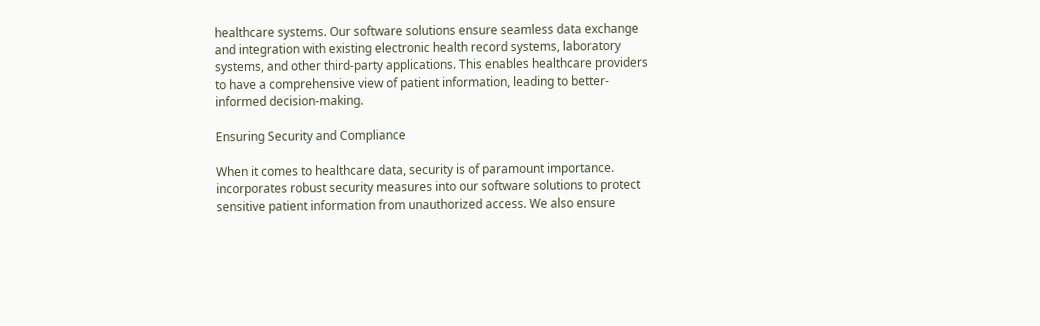healthcare systems. Our software solutions ensure seamless data exchange and integration with existing electronic health record systems, laboratory systems, and other third-party applications. This enables healthcare providers to have a comprehensive view of patient information, leading to better-informed decision-making.

Ensuring Security and Compliance

When it comes to healthcare data, security is of paramount importance. incorporates robust security measures into our software solutions to protect sensitive patient information from unauthorized access. We also ensure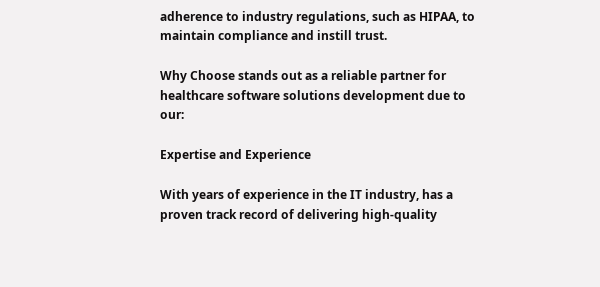adherence to industry regulations, such as HIPAA, to maintain compliance and instill trust.

Why Choose stands out as a reliable partner for healthcare software solutions development due to our:

Expertise and Experience

With years of experience in the IT industry, has a proven track record of delivering high-quality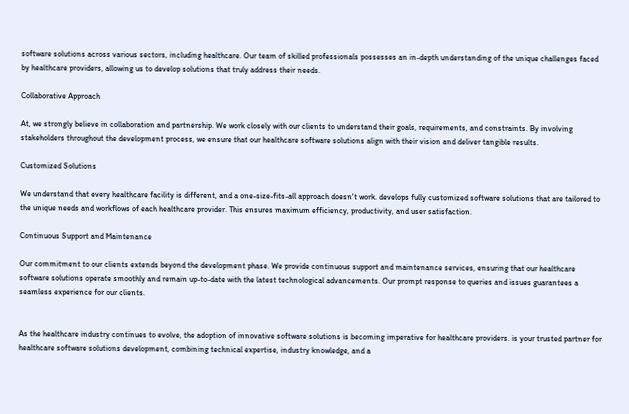software solutions across various sectors, including healthcare. Our team of skilled professionals possesses an in-depth understanding of the unique challenges faced by healthcare providers, allowing us to develop solutions that truly address their needs.

Collaborative Approach

At, we strongly believe in collaboration and partnership. We work closely with our clients to understand their goals, requirements, and constraints. By involving stakeholders throughout the development process, we ensure that our healthcare software solutions align with their vision and deliver tangible results.

Customized Solutions

We understand that every healthcare facility is different, and a one-size-fits-all approach doesn't work. develops fully customized software solutions that are tailored to the unique needs and workflows of each healthcare provider. This ensures maximum efficiency, productivity, and user satisfaction.

Continuous Support and Maintenance

Our commitment to our clients extends beyond the development phase. We provide continuous support and maintenance services, ensuring that our healthcare software solutions operate smoothly and remain up-to-date with the latest technological advancements. Our prompt response to queries and issues guarantees a seamless experience for our clients.


As the healthcare industry continues to evolve, the adoption of innovative software solutions is becoming imperative for healthcare providers. is your trusted partner for healthcare software solutions development, combining technical expertise, industry knowledge, and a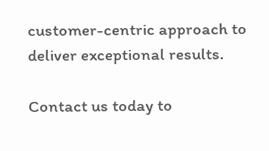customer-centric approach to deliver exceptional results.

Contact us today to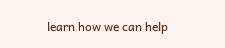learn how we can help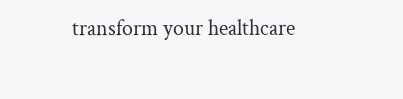transform your healthcare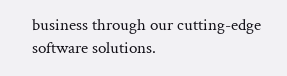business through our cutting-edge software solutions.